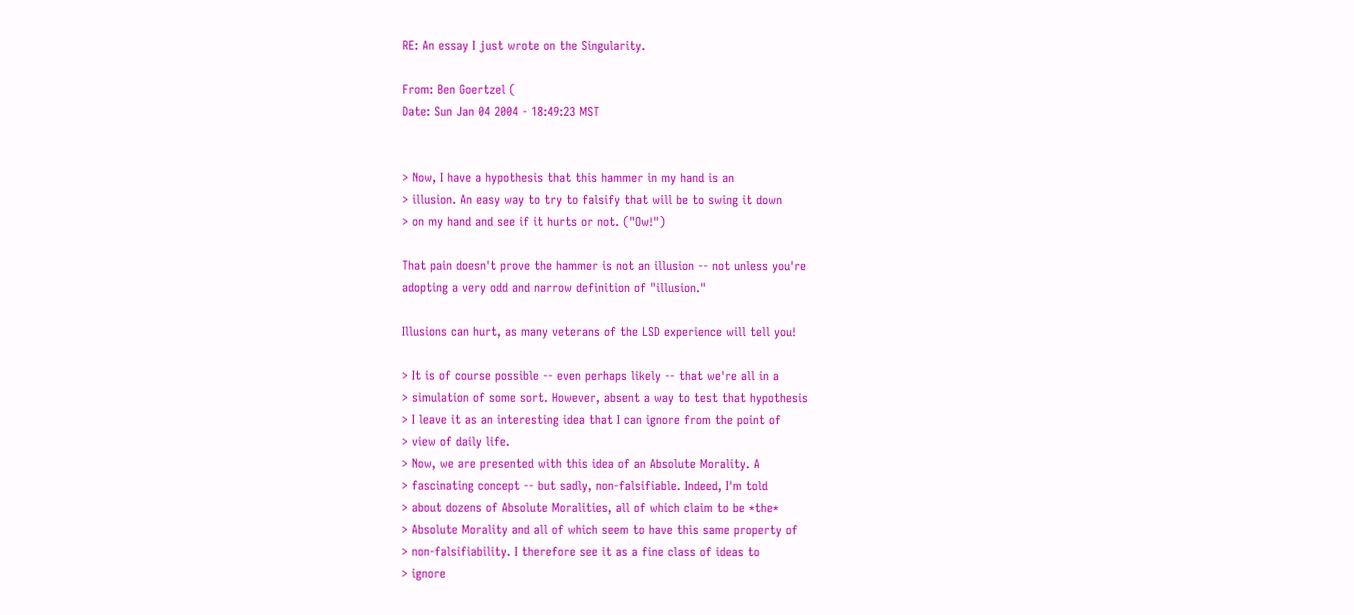RE: An essay I just wrote on the Singularity.

From: Ben Goertzel (
Date: Sun Jan 04 2004 - 18:49:23 MST


> Now, I have a hypothesis that this hammer in my hand is an
> illusion. An easy way to try to falsify that will be to swing it down
> on my hand and see if it hurts or not. ("Ow!")

That pain doesn't prove the hammer is not an illusion -- not unless you're
adopting a very odd and narrow definition of "illusion."

Illusions can hurt, as many veterans of the LSD experience will tell you!

> It is of course possible -- even perhaps likely -- that we're all in a
> simulation of some sort. However, absent a way to test that hypothesis
> I leave it as an interesting idea that I can ignore from the point of
> view of daily life.
> Now, we are presented with this idea of an Absolute Morality. A
> fascinating concept -- but sadly, non-falsifiable. Indeed, I'm told
> about dozens of Absolute Moralities, all of which claim to be *the*
> Absolute Morality and all of which seem to have this same property of
> non-falsifiability. I therefore see it as a fine class of ideas to
> ignore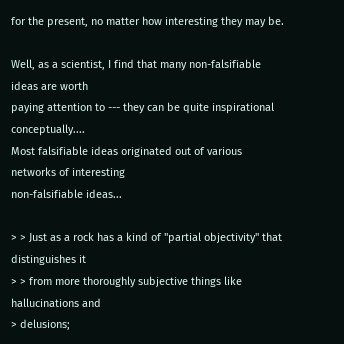for the present, no matter how interesting they may be.

Well, as a scientist, I find that many non-falsifiable ideas are worth
paying attention to --- they can be quite inspirational conceptually....
Most falsifiable ideas originated out of various networks of interesting
non-falsifiable ideas...

> > Just as a rock has a kind of "partial objectivity" that distinguishes it
> > from more thoroughly subjective things like hallucinations and
> delusions;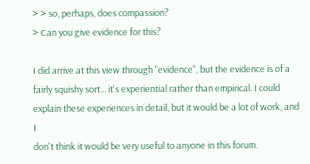> > so, perhaps, does compassion?
> Can you give evidence for this?

I did arrive at this view through "evidence", but the evidence is of a
fairly squishy sort... it's experiential rather than empirical. I could
explain these experiences in detail, but it would be a lot of work, and I
don't think it would be very useful to anyone in this forum.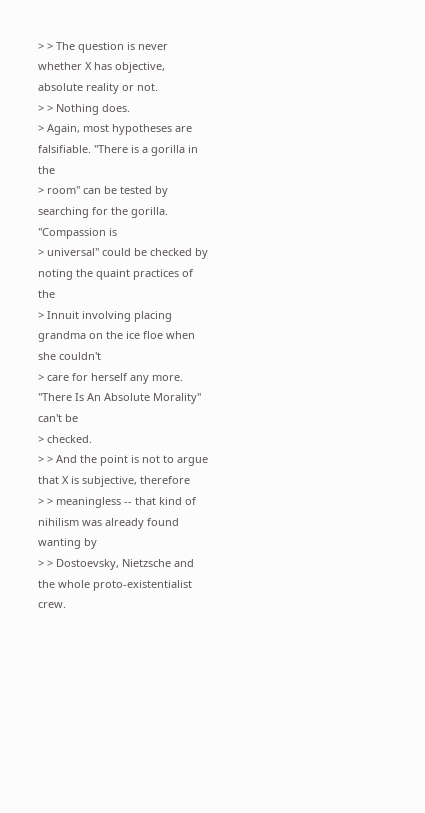> > The question is never whether X has objective, absolute reality or not.
> > Nothing does.
> Again, most hypotheses are falsifiable. "There is a gorilla in the
> room" can be tested by searching for the gorilla. "Compassion is
> universal" could be checked by noting the quaint practices of the
> Innuit involving placing grandma on the ice floe when she couldn't
> care for herself any more. "There Is An Absolute Morality" can't be
> checked.
> > And the point is not to argue that X is subjective, therefore
> > meaningless -- that kind of nihilism was already found wanting by
> > Dostoevsky, Nietzsche and the whole proto-existentialist crew.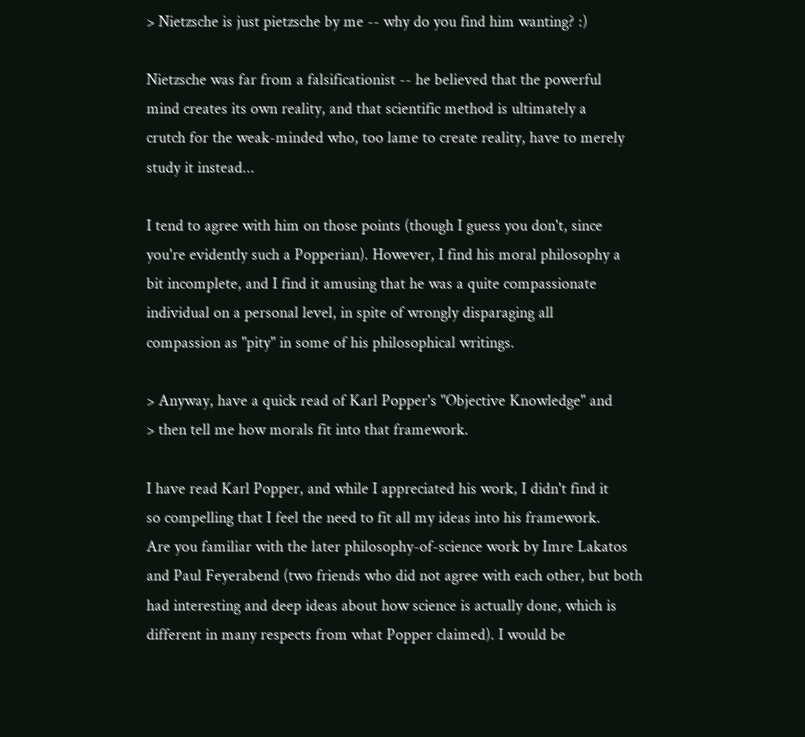> Nietzsche is just pietzsche by me -- why do you find him wanting? :)

Nietzsche was far from a falsificationist -- he believed that the powerful
mind creates its own reality, and that scientific method is ultimately a
crutch for the weak-minded who, too lame to create reality, have to merely
study it instead...

I tend to agree with him on those points (though I guess you don't, since
you're evidently such a Popperian). However, I find his moral philosophy a
bit incomplete, and I find it amusing that he was a quite compassionate
individual on a personal level, in spite of wrongly disparaging all
compassion as "pity" in some of his philosophical writings.

> Anyway, have a quick read of Karl Popper's "Objective Knowledge" and
> then tell me how morals fit into that framework.

I have read Karl Popper, and while I appreciated his work, I didn't find it
so compelling that I feel the need to fit all my ideas into his framework.
Are you familiar with the later philosophy-of-science work by Imre Lakatos
and Paul Feyerabend (two friends who did not agree with each other, but both
had interesting and deep ideas about how science is actually done, which is
different in many respects from what Popper claimed). I would be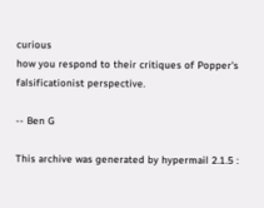curious
how you respond to their critiques of Popper's falsificationist perspective.

-- Ben G

This archive was generated by hypermail 2.1.5 :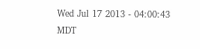Wed Jul 17 2013 - 04:00:43 MDT